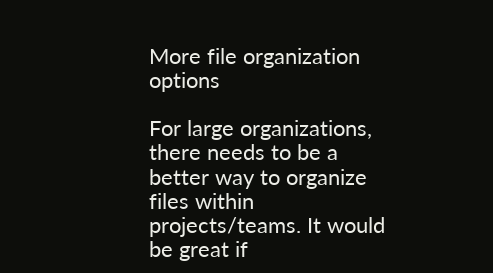More file organization options

For large organizations, there needs to be a better way to organize files within projects/teams. It would be great if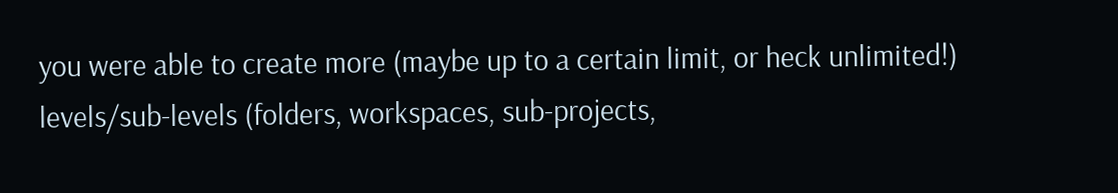you were able to create more (maybe up to a certain limit, or heck unlimited!) levels/sub-levels (folders, workspaces, sub-projects,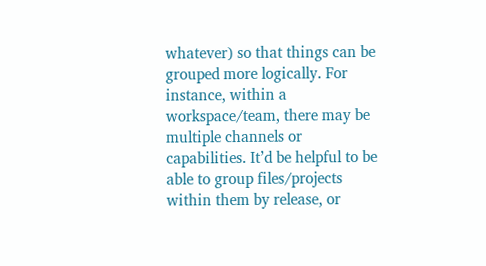whatever) so that things can be grouped more logically. For instance, within a workspace/team, there may be multiple channels or capabilities. It’d be helpful to be able to group files/projects within them by release, or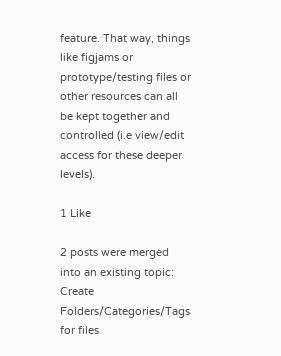feature. That way, things like figjams or prototype/testing files or other resources can all be kept together and controlled (i.e view/edit access for these deeper levels).

1 Like

2 posts were merged into an existing topic: Create Folders/Categories/Tags for files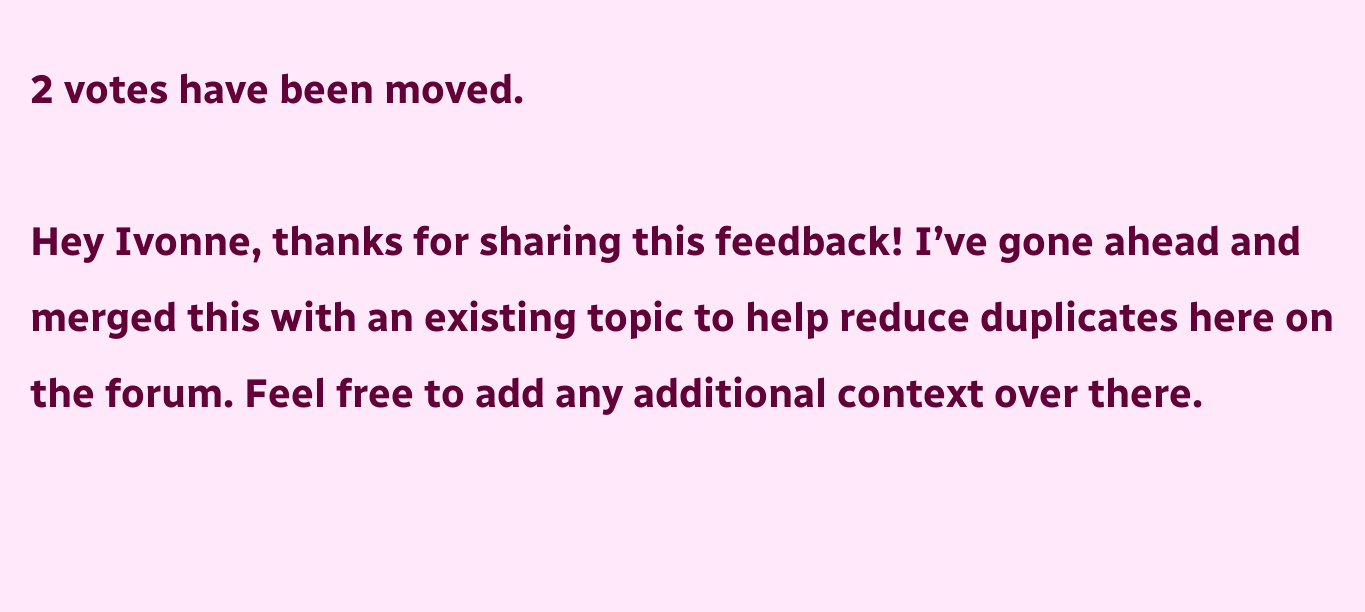2 votes have been moved.

Hey Ivonne, thanks for sharing this feedback! I’ve gone ahead and merged this with an existing topic to help reduce duplicates here on the forum. Feel free to add any additional context over there.